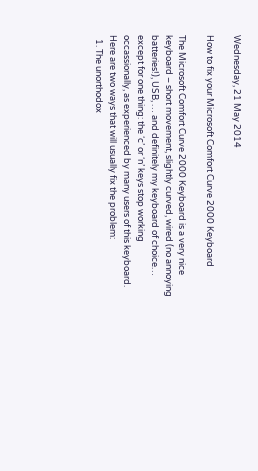Wednesday, 21 May 2014

How to fix your Microsoft Comfort Curve 2000 Keyboard

The Microsoft Comfort Curve 2000 Keyboard is a very nice keyboard – short movement, slightly curved, wired (no annoying batteries!), USB, … and definitely my keyboard of choice… except for one thing: the ‘c’ or ‘n’ keys stop working occassionally, as experienced by many users of this keyboard. Here are two ways that will usually fix the problem:
  1. The unorthodox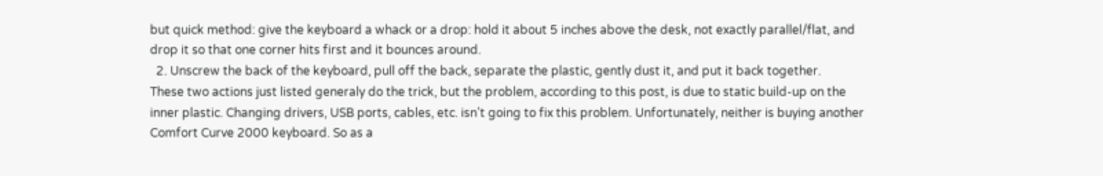but quick method: give the keyboard a whack or a drop: hold it about 5 inches above the desk, not exactly parallel/flat, and drop it so that one corner hits first and it bounces around.
  2. Unscrew the back of the keyboard, pull off the back, separate the plastic, gently dust it, and put it back together.
These two actions just listed generaly do the trick, but the problem, according to this post, is due to static build-up on the inner plastic. Changing drivers, USB ports, cables, etc. isn’t going to fix this problem. Unfortunately, neither is buying another Comfort Curve 2000 keyboard. So as a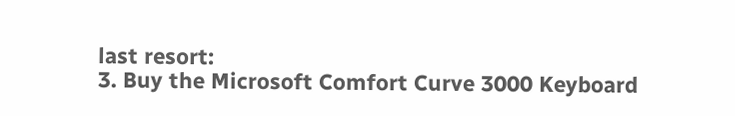last resort:
3. Buy the Microsoft Comfort Curve 3000 Keyboard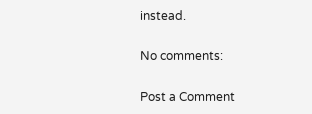instead.

No comments:

Post a Comment